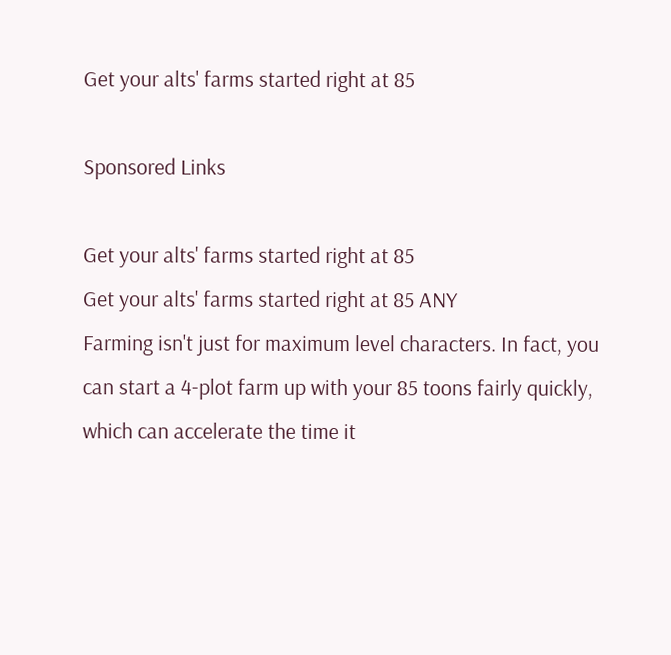Get your alts' farms started right at 85

Sponsored Links

Get your alts' farms started right at 85
Get your alts' farms started right at 85 ANY
Farming isn't just for maximum level characters. In fact, you can start a 4-plot farm up with your 85 toons fairly quickly, which can accelerate the time it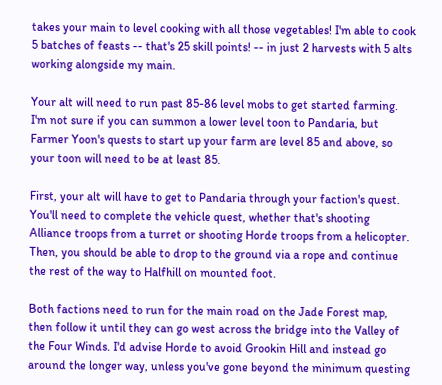takes your main to level cooking with all those vegetables! I'm able to cook 5 batches of feasts -- that's 25 skill points! -- in just 2 harvests with 5 alts working alongside my main.

Your alt will need to run past 85-86 level mobs to get started farming. I'm not sure if you can summon a lower level toon to Pandaria, but Farmer Yoon's quests to start up your farm are level 85 and above, so your toon will need to be at least 85.

First, your alt will have to get to Pandaria through your faction's quest. You'll need to complete the vehicle quest, whether that's shooting Alliance troops from a turret or shooting Horde troops from a helicopter. Then, you should be able to drop to the ground via a rope and continue the rest of the way to Halfhill on mounted foot.

Both factions need to run for the main road on the Jade Forest map, then follow it until they can go west across the bridge into the Valley of the Four Winds. I'd advise Horde to avoid Grookin Hill and instead go around the longer way, unless you've gone beyond the minimum questing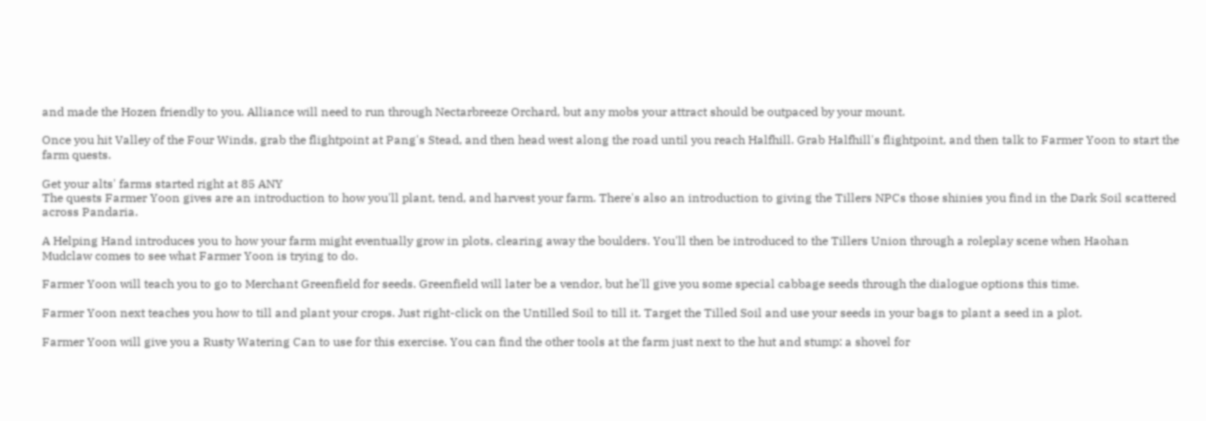and made the Hozen friendly to you. Alliance will need to run through Nectarbreeze Orchard, but any mobs your attract should be outpaced by your mount.

Once you hit Valley of the Four Winds, grab the flightpoint at Pang's Stead, and then head west along the road until you reach Halfhill. Grab Halfhill's flightpoint, and then talk to Farmer Yoon to start the farm quests.

Get your alts' farms started right at 85 ANY
The quests Farmer Yoon gives are an introduction to how you'll plant, tend, and harvest your farm. There's also an introduction to giving the Tillers NPCs those shinies you find in the Dark Soil scattered across Pandaria.

A Helping Hand introduces you to how your farm might eventually grow in plots, clearing away the boulders. You'll then be introduced to the Tillers Union through a roleplay scene when Haohan Mudclaw comes to see what Farmer Yoon is trying to do.

Farmer Yoon will teach you to go to Merchant Greenfield for seeds. Greenfield will later be a vendor, but he'll give you some special cabbage seeds through the dialogue options this time.

Farmer Yoon next teaches you how to till and plant your crops. Just right-click on the Untilled Soil to till it. Target the Tilled Soil and use your seeds in your bags to plant a seed in a plot.

Farmer Yoon will give you a Rusty Watering Can to use for this exercise. You can find the other tools at the farm just next to the hut and stump: a shovel for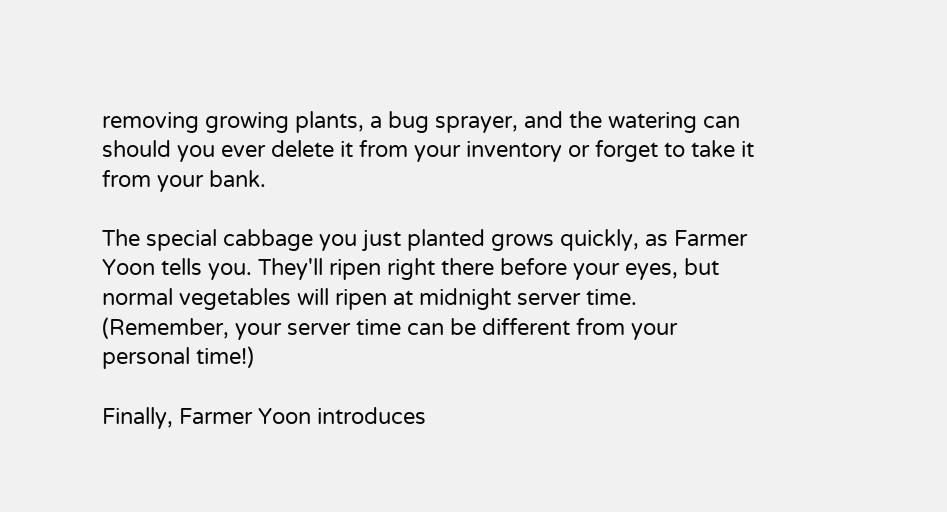removing growing plants, a bug sprayer, and the watering can should you ever delete it from your inventory or forget to take it from your bank.

The special cabbage you just planted grows quickly, as Farmer Yoon tells you. They'll ripen right there before your eyes, but normal vegetables will ripen at midnight server time. (Remember, your server time can be different from your personal time!)

Finally, Farmer Yoon introduces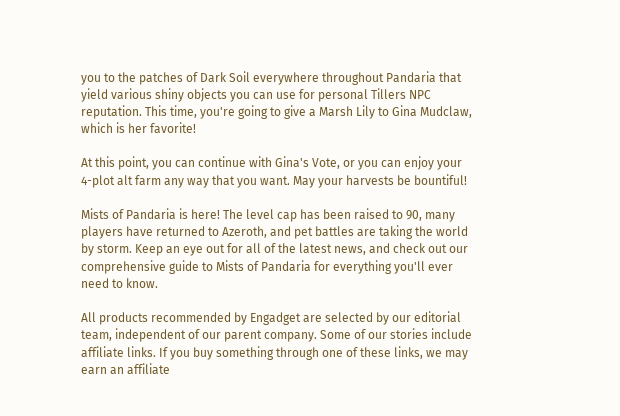you to the patches of Dark Soil everywhere throughout Pandaria that yield various shiny objects you can use for personal Tillers NPC reputation. This time, you're going to give a Marsh Lily to Gina Mudclaw, which is her favorite!

At this point, you can continue with Gina's Vote, or you can enjoy your 4-plot alt farm any way that you want. May your harvests be bountiful!

Mists of Pandaria is here! The level cap has been raised to 90, many players have returned to Azeroth, and pet battles are taking the world by storm. Keep an eye out for all of the latest news, and check out our comprehensive guide to Mists of Pandaria for everything you'll ever need to know.

All products recommended by Engadget are selected by our editorial team, independent of our parent company. Some of our stories include affiliate links. If you buy something through one of these links, we may earn an affiliate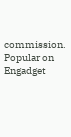commission.
Popular on Engadget